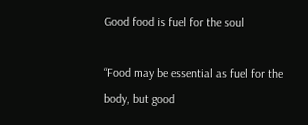Good food is fuel for the soul

“Food may be essential as fuel for the body, but good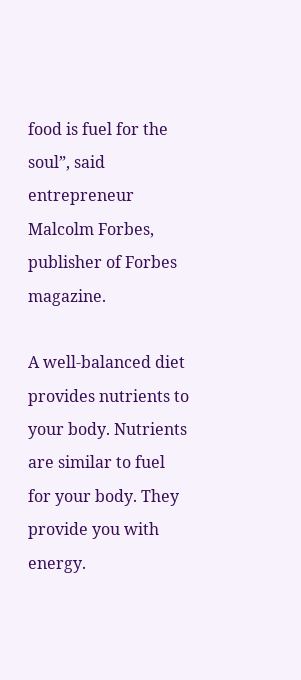food is fuel for the soul”, said entrepreneur Malcolm Forbes, publisher of Forbes magazine.

A well-balanced diet provides nutrients to your body. Nutrients are similar to fuel for your body. They provide you with energy.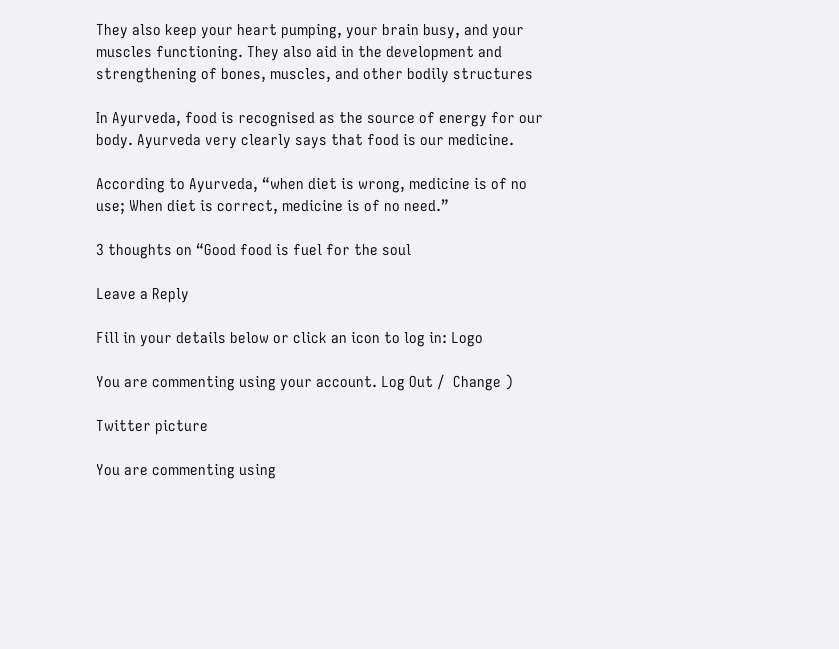They also keep your heart pumping, your brain busy, and your muscles functioning. They also aid in the development and strengthening of bones, muscles, and other bodily structures

In Ayurveda, food is recognised as the source of energy for our body. Ayurveda very clearly says that food is our medicine.

According to Ayurveda, “when diet is wrong, medicine is of no use; When diet is correct, medicine is of no need.”

3 thoughts on “Good food is fuel for the soul

Leave a Reply

Fill in your details below or click an icon to log in: Logo

You are commenting using your account. Log Out /  Change )

Twitter picture

You are commenting using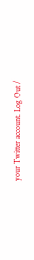your Twitter account. Log Out /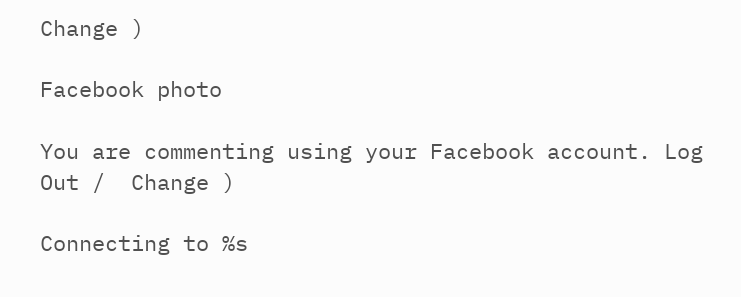Change )

Facebook photo

You are commenting using your Facebook account. Log Out /  Change )

Connecting to %s